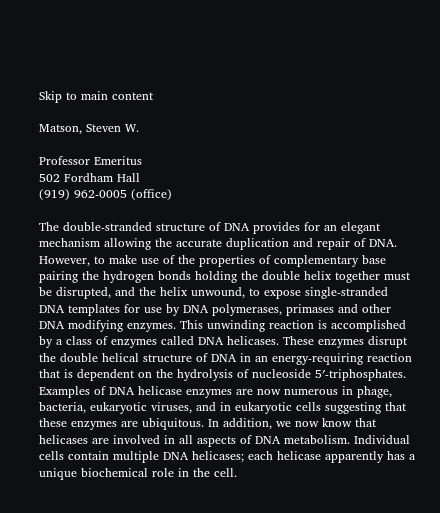Skip to main content

Matson, Steven W.

Professor Emeritus
502 Fordham Hall
(919) 962-0005 (office)

The double-stranded structure of DNA provides for an elegant mechanism allowing the accurate duplication and repair of DNA. However, to make use of the properties of complementary base pairing the hydrogen bonds holding the double helix together must be disrupted, and the helix unwound, to expose single-stranded DNA templates for use by DNA polymerases, primases and other DNA modifying enzymes. This unwinding reaction is accomplished by a class of enzymes called DNA helicases. These enzymes disrupt the double helical structure of DNA in an energy-requiring reaction that is dependent on the hydrolysis of nucleoside 5′-triphosphates. Examples of DNA helicase enzymes are now numerous in phage, bacteria, eukaryotic viruses, and in eukaryotic cells suggesting that these enzymes are ubiquitous. In addition, we now know that helicases are involved in all aspects of DNA metabolism. Individual cells contain multiple DNA helicases; each helicase apparently has a unique biochemical role in the cell.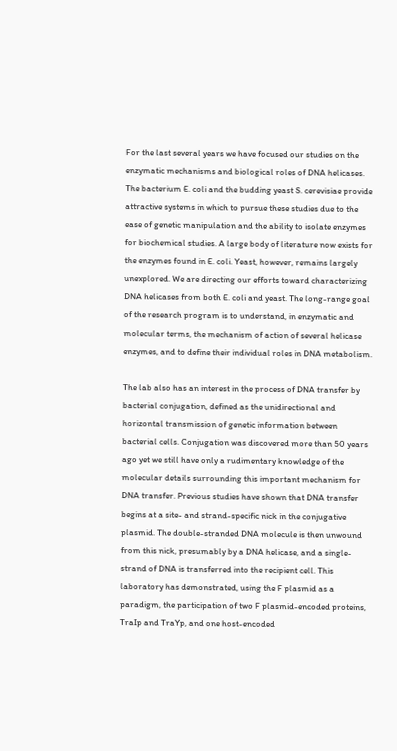For the last several years we have focused our studies on the enzymatic mechanisms and biological roles of DNA helicases. The bacterium E. coli and the budding yeast S. cerevisiae provide attractive systems in which to pursue these studies due to the ease of genetic manipulation and the ability to isolate enzymes for biochemical studies. A large body of literature now exists for the enzymes found in E. coli. Yeast, however, remains largely unexplored. We are directing our efforts toward characterizing DNA helicases from both E. coli and yeast. The long-range goal of the research program is to understand, in enzymatic and molecular terms, the mechanism of action of several helicase enzymes, and to define their individual roles in DNA metabolism.

The lab also has an interest in the process of DNA transfer by bacterial conjugation, defined as the unidirectional and horizontal transmission of genetic information between bacterial cells. Conjugation was discovered more than 50 years ago yet we still have only a rudimentary knowledge of the molecular details surrounding this important mechanism for DNA transfer. Previous studies have shown that DNA transfer begins at a site- and strand-specific nick in the conjugative plasmid. The double-stranded DNA molecule is then unwound from this nick, presumably by a DNA helicase, and a single-strand of DNA is transferred into the recipient cell. This laboratory has demonstrated, using the F plasmid as a paradigm, the participation of two F plasmid-encoded proteins, TraIp and TraYp, and one host-encoded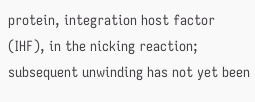protein, integration host factor (IHF), in the nicking reaction; subsequent unwinding has not yet been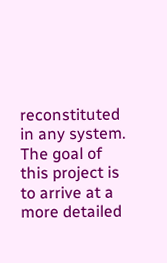reconstituted in any system. The goal of this project is to arrive at a more detailed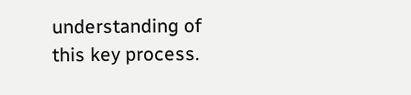understanding of this key process.